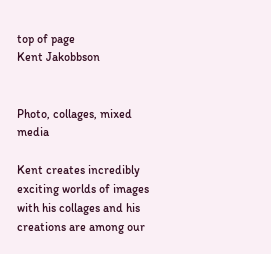top of page
Kent Jakobbson


Photo, collages, mixed media

Kent creates incredibly exciting worlds of images with his collages and his creations are among our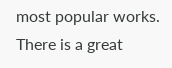most popular works. There is a great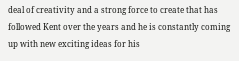deal of creativity and a strong force to create that has followed Kent over the years and he is constantly coming up with new exciting ideas for his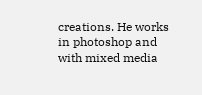creations. He works in photoshop and with mixed media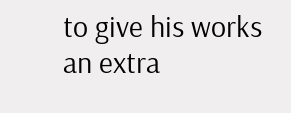to give his works an extra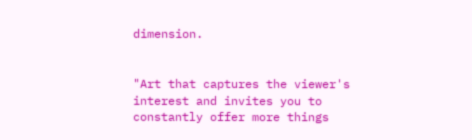dimension.


"Art that captures the viewer's interest and invites you to constantly offer more things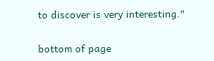to discover is very interesting."

bottom of page